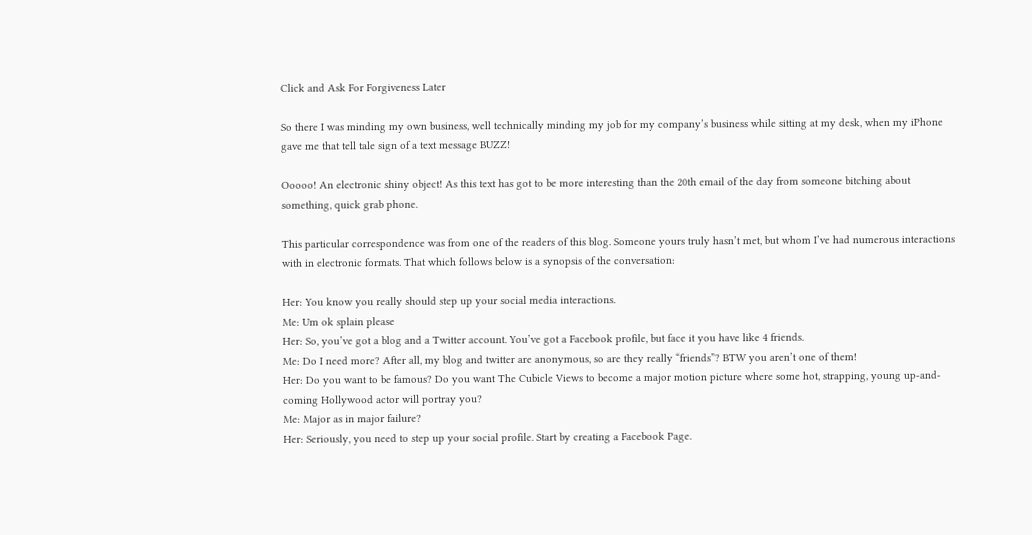Click and Ask For Forgiveness Later

So there I was minding my own business, well technically minding my job for my company’s business while sitting at my desk, when my iPhone gave me that tell tale sign of a text message BUZZ!

Ooooo! An electronic shiny object! As this text has got to be more interesting than the 20th email of the day from someone bitching about something, quick grab phone.

This particular correspondence was from one of the readers of this blog. Someone yours truly hasn’t met, but whom I’ve had numerous interactions with in electronic formats. That which follows below is a synopsis of the conversation:

Her: You know you really should step up your social media interactions.
Me: Um ok splain please
Her: So, you’ve got a blog and a Twitter account. You’ve got a Facebook profile, but face it you have like 4 friends.
Me: Do I need more? After all, my blog and twitter are anonymous, so are they really “friends”? BTW you aren’t one of them!
Her: Do you want to be famous? Do you want The Cubicle Views to become a major motion picture where some hot, strapping, young up-and-coming Hollywood actor will portray you?
Me: Major as in major failure?
Her: Seriously, you need to step up your social profile. Start by creating a Facebook Page.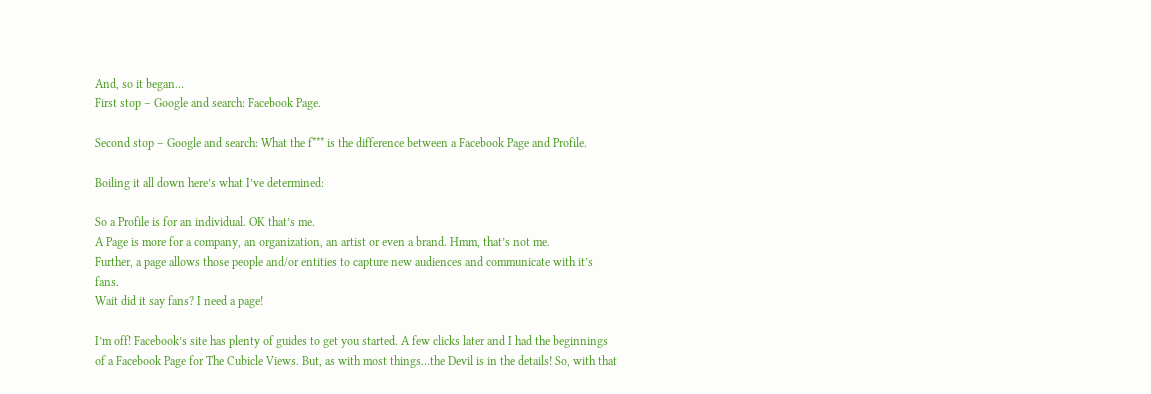And, so it began…
First stop – Google and search: Facebook Page.

Second stop – Google and search: What the f*** is the difference between a Facebook Page and Profile.

Boiling it all down here’s what I’ve determined:

So a Profile is for an individual. OK that’s me.
A Page is more for a company, an organization, an artist or even a brand. Hmm, that’s not me.
Further, a page allows those people and/or entities to capture new audiences and communicate with it’s fans.
Wait did it say fans? I need a page!

I’m off! Facebook’s site has plenty of guides to get you started. A few clicks later and I had the beginnings of a Facebook Page for The Cubicle Views. But, as with most things…the Devil is in the details! So, with that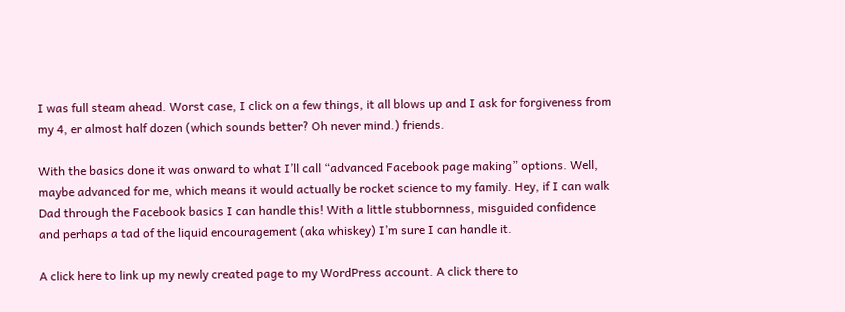I was full steam ahead. Worst case, I click on a few things, it all blows up and I ask for forgiveness from my 4, er almost half dozen (which sounds better? Oh never mind.) friends.

With the basics done it was onward to what I’ll call “advanced Facebook page making” options. Well, maybe advanced for me, which means it would actually be rocket science to my family. Hey, if I can walk Dad through the Facebook basics I can handle this! With a little stubbornness, misguided confidence and perhaps a tad of the liquid encouragement (aka whiskey) I’m sure I can handle it.

A click here to link up my newly created page to my WordPress account. A click there to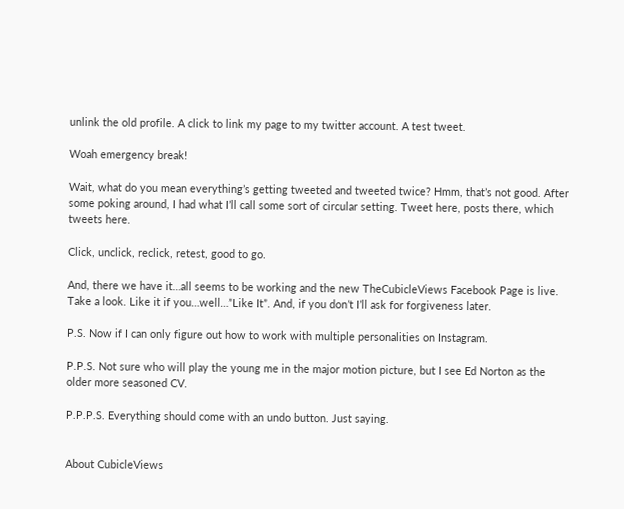unlink the old profile. A click to link my page to my twitter account. A test tweet.

Woah emergency break!

Wait, what do you mean everything’s getting tweeted and tweeted twice? Hmm, that’s not good. After some poking around, I had what I’ll call some sort of circular setting. Tweet here, posts there, which tweets here.

Click, unclick, reclick, retest, good to go.

And, there we have it…all seems to be working and the new TheCubicleViews Facebook Page is live. Take a look. Like it if you…well…”Like It”. And, if you don’t I’ll ask for forgiveness later.

P.S. Now if I can only figure out how to work with multiple personalities on Instagram.

P.P.S. Not sure who will play the young me in the major motion picture, but I see Ed Norton as the older more seasoned CV.

P.P.P.S. Everything should come with an undo button. Just saying.


About CubicleViews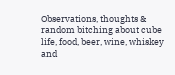Observations, thoughts & random bitching about cube life, food, beer, wine, whiskey and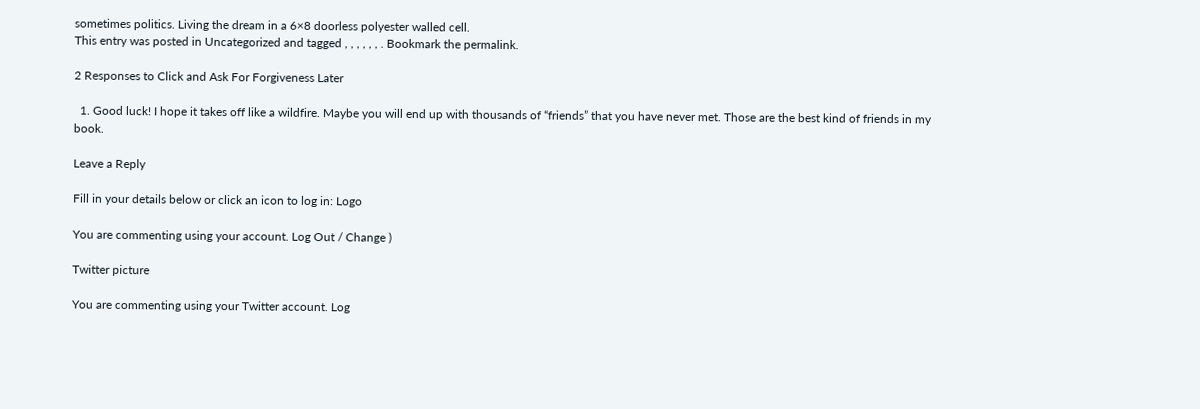sometimes politics. Living the dream in a 6×8 doorless polyester walled cell.
This entry was posted in Uncategorized and tagged , , , , , , . Bookmark the permalink.

2 Responses to Click and Ask For Forgiveness Later

  1. Good luck! I hope it takes off like a wildfire. Maybe you will end up with thousands of “friends” that you have never met. Those are the best kind of friends in my book.

Leave a Reply

Fill in your details below or click an icon to log in: Logo

You are commenting using your account. Log Out / Change )

Twitter picture

You are commenting using your Twitter account. Log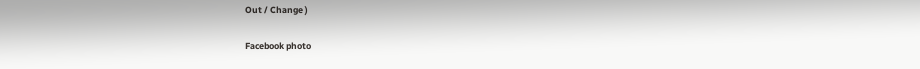Out / Change )

Facebook photo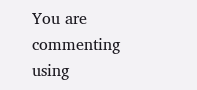You are commenting using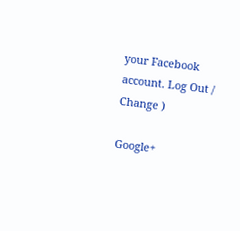your Facebook account. Log Out / Change )

Google+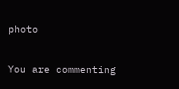photo

You are commenting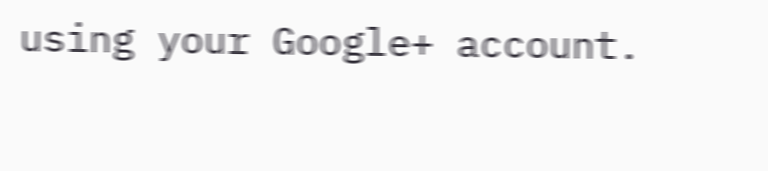using your Google+ account.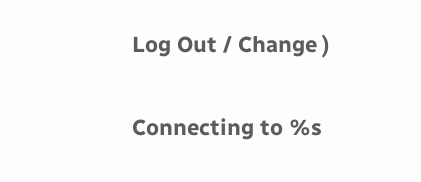Log Out / Change )

Connecting to %s